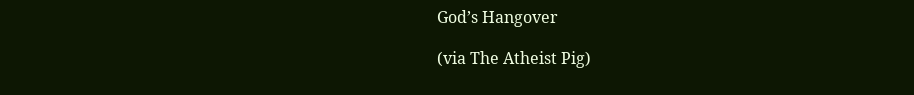God’s Hangover

(via The Atheist Pig)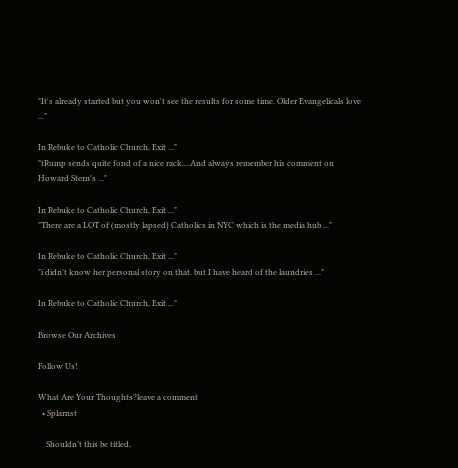"It's already started but you won't see the results for some time. Older Evangelicals love ..."

In Rebuke to Catholic Church, Exit ..."
"tRump sends quite fond of a nice rack....And always remember his comment on Howard Stern's ..."

In Rebuke to Catholic Church, Exit ..."
"There are a LOT of (mostly lapsed) Catholics in NYC which is the media hub ..."

In Rebuke to Catholic Church, Exit ..."
"i didn't know her personal story on that. but I have heard of the laundries ..."

In Rebuke to Catholic Church, Exit ..."

Browse Our Archives

Follow Us!

What Are Your Thoughts?leave a comment
  • Splarnst

    Shouldn’t this be titled,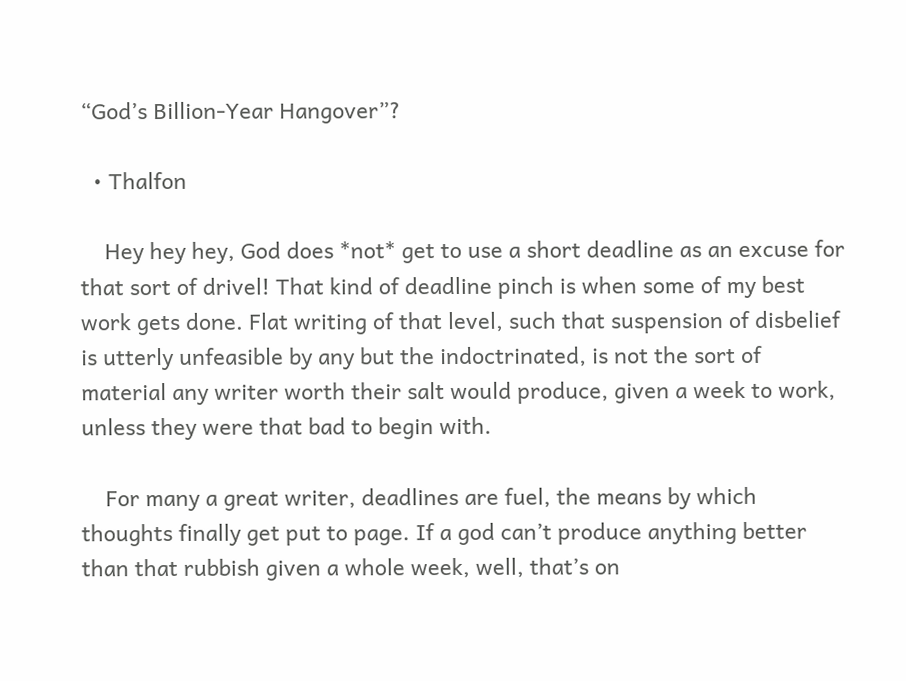“God’s Billion-Year Hangover”?

  • Thalfon

    Hey hey hey, God does *not* get to use a short deadline as an excuse for that sort of drivel! That kind of deadline pinch is when some of my best work gets done. Flat writing of that level, such that suspension of disbelief is utterly unfeasible by any but the indoctrinated, is not the sort of material any writer worth their salt would produce, given a week to work, unless they were that bad to begin with.

    For many a great writer, deadlines are fuel, the means by which thoughts finally get put to page. If a god can’t produce anything better than that rubbish given a whole week, well, that’s on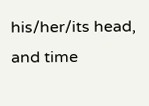his/her/its head, and time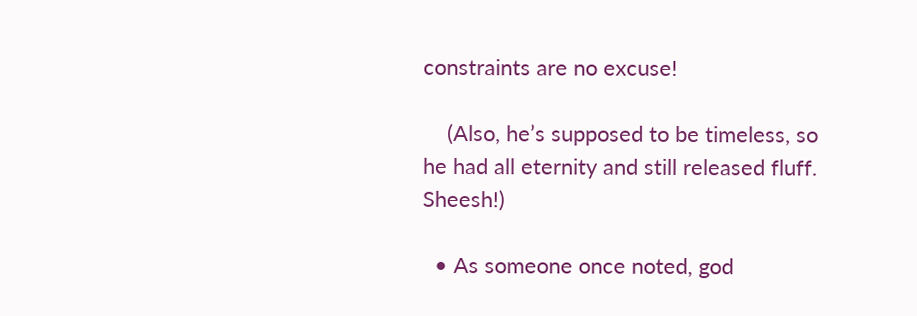constraints are no excuse!

    (Also, he’s supposed to be timeless, so he had all eternity and still released fluff. Sheesh!)

  • As someone once noted, god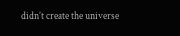didn’t create the universe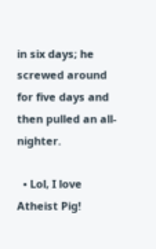in six days; he screwed around for five days and then pulled an all-nighter.

  • Lol, I love Atheist Pig!